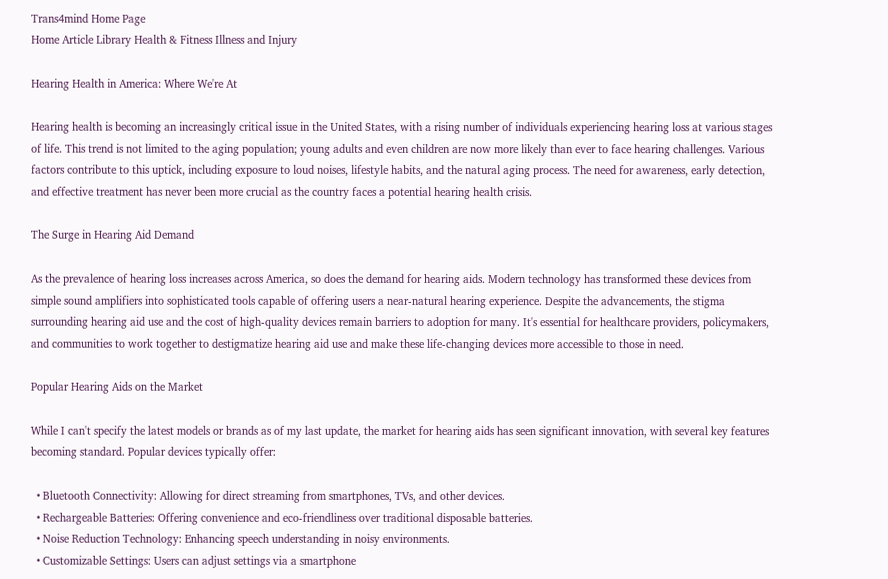Trans4mind Home Page
Home Article Library Health & Fitness Illness and Injury

Hearing Health in America: Where We're At

Hearing health is becoming an increasingly critical issue in the United States, with a rising number of individuals experiencing hearing loss at various stages of life. This trend is not limited to the aging population; young adults and even children are now more likely than ever to face hearing challenges. Various factors contribute to this uptick, including exposure to loud noises, lifestyle habits, and the natural aging process. The need for awareness, early detection, and effective treatment has never been more crucial as the country faces a potential hearing health crisis.

The Surge in Hearing Aid Demand

As the prevalence of hearing loss increases across America, so does the demand for hearing aids. Modern technology has transformed these devices from simple sound amplifiers into sophisticated tools capable of offering users a near-natural hearing experience. Despite the advancements, the stigma surrounding hearing aid use and the cost of high-quality devices remain barriers to adoption for many. It's essential for healthcare providers, policymakers, and communities to work together to destigmatize hearing aid use and make these life-changing devices more accessible to those in need.

Popular Hearing Aids on the Market

While I can't specify the latest models or brands as of my last update, the market for hearing aids has seen significant innovation, with several key features becoming standard. Popular devices typically offer:

  • Bluetooth Connectivity: Allowing for direct streaming from smartphones, TVs, and other devices.
  • Rechargeable Batteries: Offering convenience and eco-friendliness over traditional disposable batteries.
  • Noise Reduction Technology: Enhancing speech understanding in noisy environments.
  • Customizable Settings: Users can adjust settings via a smartphone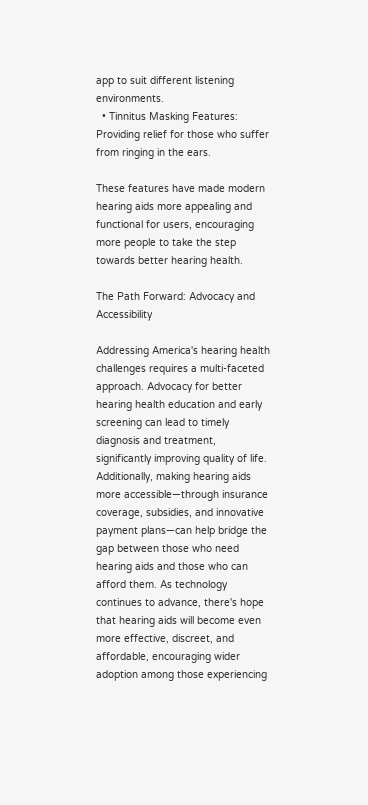app to suit different listening environments.
  • Tinnitus Masking Features: Providing relief for those who suffer from ringing in the ears.

These features have made modern hearing aids more appealing and functional for users, encouraging more people to take the step towards better hearing health.

The Path Forward: Advocacy and Accessibility

Addressing America's hearing health challenges requires a multi-faceted approach. Advocacy for better hearing health education and early screening can lead to timely diagnosis and treatment, significantly improving quality of life. Additionally, making hearing aids more accessible—through insurance coverage, subsidies, and innovative payment plans—can help bridge the gap between those who need hearing aids and those who can afford them. As technology continues to advance, there's hope that hearing aids will become even more effective, discreet, and affordable, encouraging wider adoption among those experiencing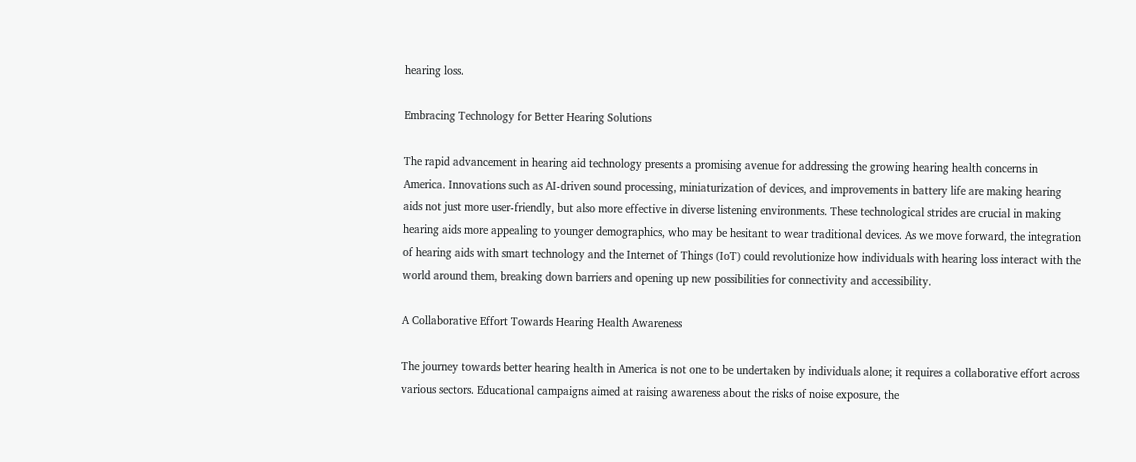hearing loss.

Embracing Technology for Better Hearing Solutions

The rapid advancement in hearing aid technology presents a promising avenue for addressing the growing hearing health concerns in America. Innovations such as AI-driven sound processing, miniaturization of devices, and improvements in battery life are making hearing aids not just more user-friendly, but also more effective in diverse listening environments. These technological strides are crucial in making hearing aids more appealing to younger demographics, who may be hesitant to wear traditional devices. As we move forward, the integration of hearing aids with smart technology and the Internet of Things (IoT) could revolutionize how individuals with hearing loss interact with the world around them, breaking down barriers and opening up new possibilities for connectivity and accessibility.

A Collaborative Effort Towards Hearing Health Awareness

The journey towards better hearing health in America is not one to be undertaken by individuals alone; it requires a collaborative effort across various sectors. Educational campaigns aimed at raising awareness about the risks of noise exposure, the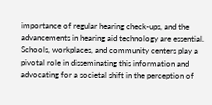importance of regular hearing check-ups, and the advancements in hearing aid technology are essential. Schools, workplaces, and community centers play a pivotal role in disseminating this information and advocating for a societal shift in the perception of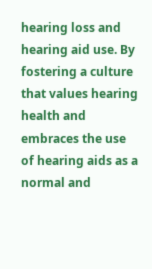hearing loss and hearing aid use. By fostering a culture that values hearing health and embraces the use of hearing aids as a normal and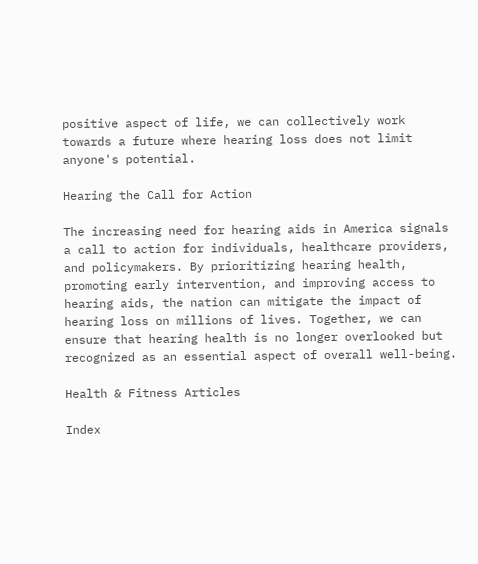positive aspect of life, we can collectively work towards a future where hearing loss does not limit anyone's potential.

Hearing the Call for Action

The increasing need for hearing aids in America signals a call to action for individuals, healthcare providers, and policymakers. By prioritizing hearing health, promoting early intervention, and improving access to hearing aids, the nation can mitigate the impact of hearing loss on millions of lives. Together, we can ensure that hearing health is no longer overlooked but recognized as an essential aspect of overall well-being.

Health & Fitness Articles

Index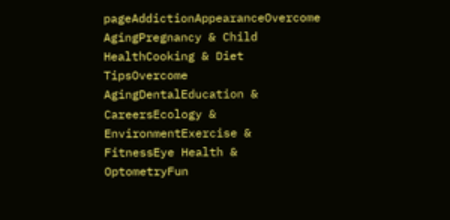pageAddictionAppearanceOvercome AgingPregnancy & Child HealthCooking & Diet TipsOvercome AgingDentalEducation & CareersEcology & EnvironmentExercise & FitnessEye Health & OptometryFun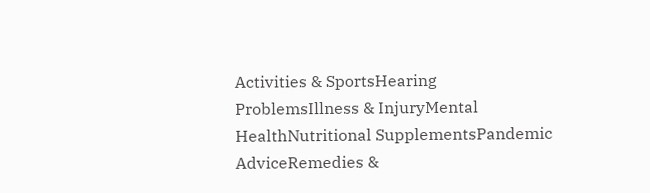Activities & SportsHearing ProblemsIllness & InjuryMental HealthNutritional SupplementsPandemic AdviceRemedies &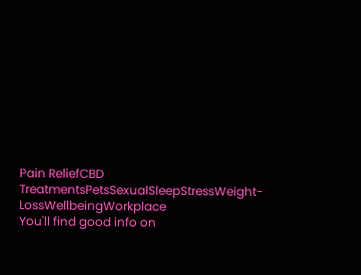Pain ReliefCBD TreatmentsPetsSexualSleepStressWeight-LossWellbeingWorkplace
You'll find good info on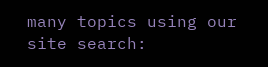many topics using our site search: